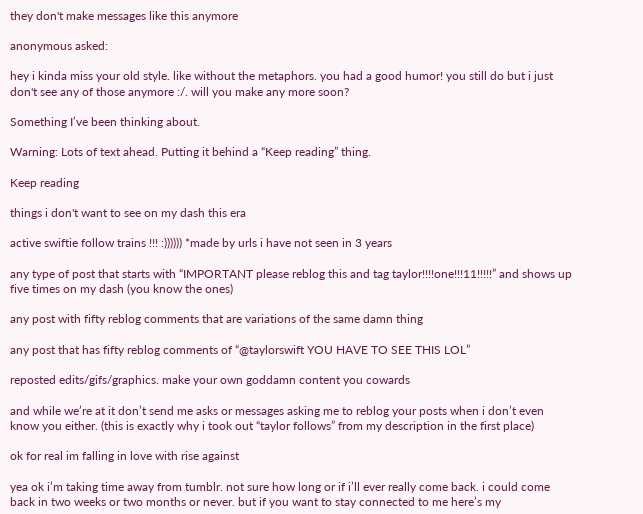they don't make messages like this anymore

anonymous asked:

hey i kinda miss your old style. like without the metaphors. you had a good humor! you still do but i just don't see any of those anymore :/. will you make any more soon?

Something I’ve been thinking about.

Warning: Lots of text ahead. Putting it behind a “Keep reading” thing.

Keep reading

things i don't want to see on my dash this era

active swiftie follow trains !!! :)))))) *made by urls i have not seen in 3 years

any type of post that starts with “IMPORTANT please reblog this and tag taylor!!!!one!!!11!!!!!” and shows up five times on my dash (you know the ones)

any post with fifty reblog comments that are variations of the same damn thing

any post that has fifty reblog comments of “@taylorswift YOU HAVE TO SEE THIS LOL”

reposted edits/gifs/graphics. make your own goddamn content you cowards

and while we’re at it don’t send me asks or messages asking me to reblog your posts when i don’t even know you either. (this is exactly why i took out “taylor follows” from my description in the first place)

ok for real im falling in love with rise against

yea ok i’m taking time away from tumblr. not sure how long or if i’ll ever really come back. i could come back in two weeks or two months or never. but if you want to stay connected to me here’s my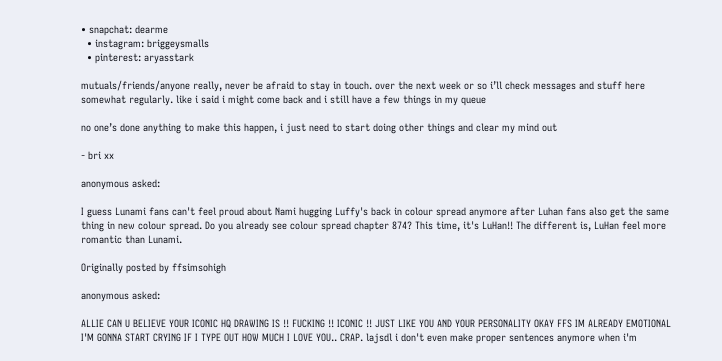• snapchat: dearme
  • instagram: briggeysmalls
  • pinterest: aryasstark

mutuals/friends/anyone really, never be afraid to stay in touch. over the next week or so i’ll check messages and stuff here somewhat regularly. like i said i might come back and i still have a few things in my queue

no one’s done anything to make this happen, i just need to start doing other things and clear my mind out

- bri xx

anonymous asked:

I guess Lunami fans can't feel proud about Nami hugging Luffy's back in colour spread anymore after Luhan fans also get the same thing in new colour spread. Do you already see colour spread chapter 874? This time, it's LuHan!! The different is, LuHan feel more romantic than Lunami.

Originally posted by ffsimsohigh

anonymous asked:

ALLIE CAN U BELIEVE YOUR ICONIC HQ DRAWING IS !! FUCKING !! ICONIC !! JUST LIKE YOU AND YOUR PERSONALITY OKAY FFS IM ALREADY EMOTIONAL I'M GONNA START CRYING IF I TYPE OUT HOW MUCH I LOVE YOU.. CRAP. lajsdl i don't even make proper sentences anymore when i'm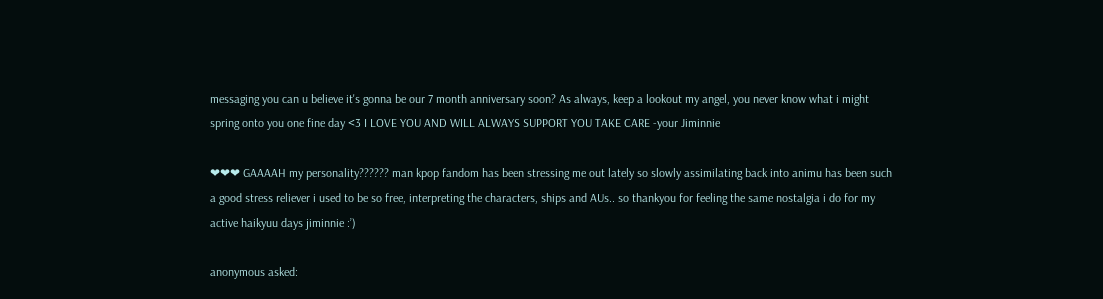messaging you can u believe it's gonna be our 7 month anniversary soon? As always, keep a lookout my angel, you never know what i might spring onto you one fine day <3 I LOVE YOU AND WILL ALWAYS SUPPORT YOU TAKE CARE -your Jiminnie

❤❤❤ GAAAAH my personality?????? man kpop fandom has been stressing me out lately so slowly assimilating back into animu has been such a good stress reliever i used to be so free, interpreting the characters, ships and AUs.. so thankyou for feeling the same nostalgia i do for my active haikyuu days jiminnie :’)

anonymous asked: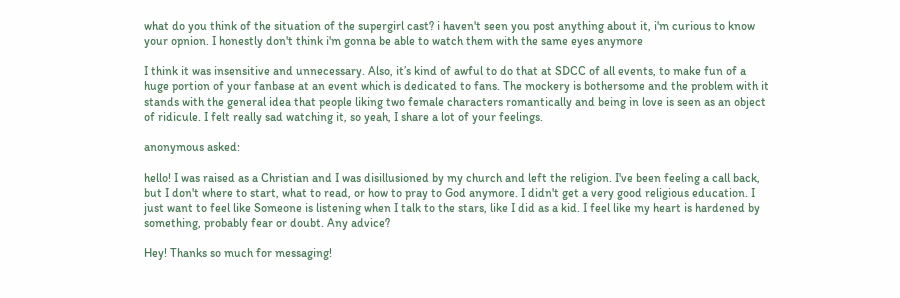what do you think of the situation of the supergirl cast? i haven't seen you post anything about it, i'm curious to know your opnion. I honestly don't think i'm gonna be able to watch them with the same eyes anymore

I think it was insensitive and unnecessary. Also, it’s kind of awful to do that at SDCC of all events, to make fun of a huge portion of your fanbase at an event which is dedicated to fans. The mockery is bothersome and the problem with it stands with the general idea that people liking two female characters romantically and being in love is seen as an object of ridicule. I felt really sad watching it, so yeah, I share a lot of your feelings.

anonymous asked:

hello! I was raised as a Christian and I was disillusioned by my church and left the religion. I've been feeling a call back, but I don't where to start, what to read, or how to pray to God anymore. I didn't get a very good religious education. I just want to feel like Someone is listening when I talk to the stars, like I did as a kid. I feel like my heart is hardened by something, probably fear or doubt. Any advice?

Hey! Thanks so much for messaging!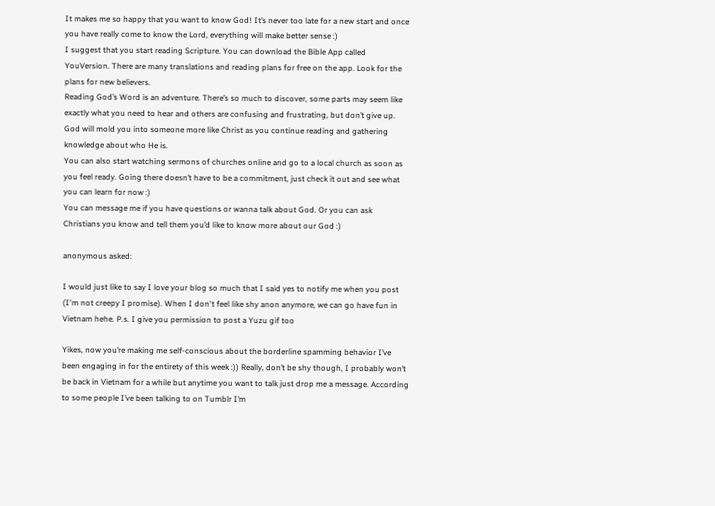It makes me so happy that you want to know God! It’s never too late for a new start and once you have really come to know the Lord, everything will make better sense :)
I suggest that you start reading Scripture. You can download the Bible App called YouVersion. There are many translations and reading plans for free on the app. Look for the plans for new believers.
Reading God’s Word is an adventure. There’s so much to discover, some parts may seem like exactly what you need to hear and others are confusing and frustrating, but don’t give up. God will mold you into someone more like Christ as you continue reading and gathering knowledge about who He is.
You can also start watching sermons of churches online and go to a local church as soon as you feel ready. Going there doesn’t have to be a commitment, just check it out and see what you can learn for now :)
You can message me if you have questions or wanna talk about God. Or you can ask Christians you know and tell them you’d like to know more about our God :)

anonymous asked:

I would just like to say I love your blog so much that I said yes to notify me when you post (I'm not creepy I promise). When I don't feel like shy anon anymore, we can go have fun in Vietnam hehe. P.s. I give you permission to post a Yuzu gif too

Yikes, now you’re making me self-conscious about the borderline spamming behavior I’ve been engaging in for the entirety of this week :)) Really, don’t be shy though, I probably won’t be back in Vietnam for a while but anytime you want to talk just drop me a message. According to some people I’ve been talking to on Tumblr I’m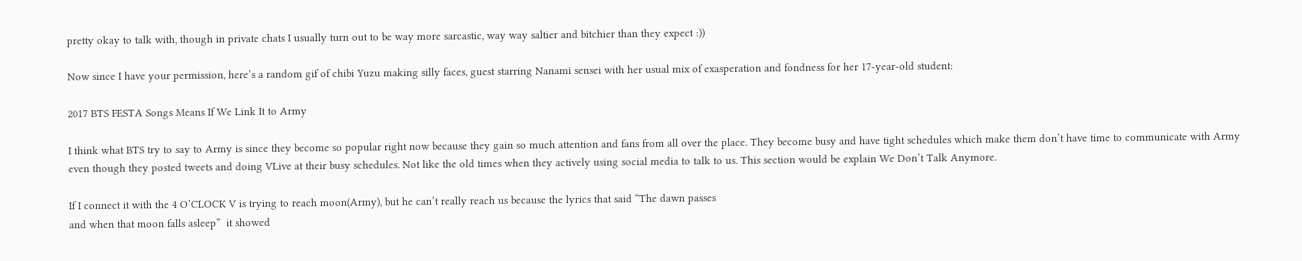pretty okay to talk with, though in private chats I usually turn out to be way more sarcastic, way way saltier and bitchier than they expect :))

Now since I have your permission, here’s a random gif of chibi Yuzu making silly faces, guest starring Nanami sensei with her usual mix of exasperation and fondness for her 17-year-old student:

2017 BTS FESTA Songs Means If We Link It to Army

I think what BTS try to say to Army is since they become so popular right now because they gain so much attention and fans from all over the place. They become busy and have tight schedules which make them don’t have time to communicate with Army even though they posted tweets and doing VLive at their busy schedules. Not like the old times when they actively using social media to talk to us. This section would be explain We Don’t Talk Anymore.

If I connect it with the 4 O’CLOCK V is trying to reach moon(Army), but he can’t really reach us because the lyrics that said “The dawn passes
and when that moon falls asleep”  it showed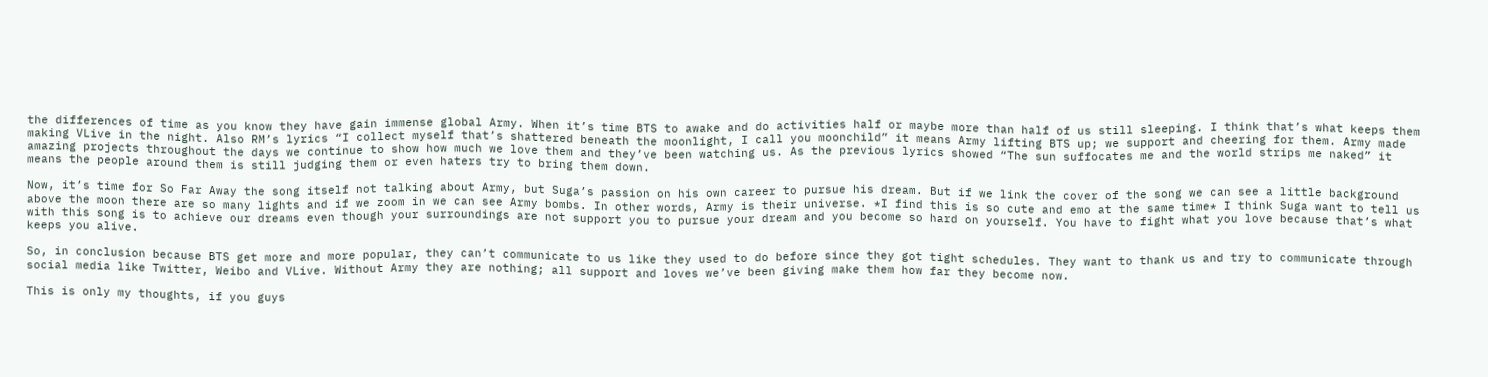the differences of time as you know they have gain immense global Army. When it’s time BTS to awake and do activities half or maybe more than half of us still sleeping. I think that’s what keeps them making VLive in the night. Also RM’s lyrics “I collect myself that’s shattered beneath the moonlight, I call you moonchild” it means Army lifting BTS up; we support and cheering for them. Army made amazing projects throughout the days we continue to show how much we love them and they’ve been watching us. As the previous lyrics showed “The sun suffocates me and the world strips me naked” it means the people around them is still judging them or even haters try to bring them down.

Now, it’s time for So Far Away the song itself not talking about Army, but Suga’s passion on his own career to pursue his dream. But if we link the cover of the song we can see a little background above the moon there are so many lights and if we zoom in we can see Army bombs. In other words, Army is their universe. *I find this is so cute and emo at the same time* I think Suga want to tell us with this song is to achieve our dreams even though your surroundings are not support you to pursue your dream and you become so hard on yourself. You have to fight what you love because that’s what keeps you alive.

So, in conclusion because BTS get more and more popular, they can’t communicate to us like they used to do before since they got tight schedules. They want to thank us and try to communicate through social media like Twitter, Weibo and VLive. Without Army they are nothing; all support and loves we’ve been giving make them how far they become now.

This is only my thoughts, if you guys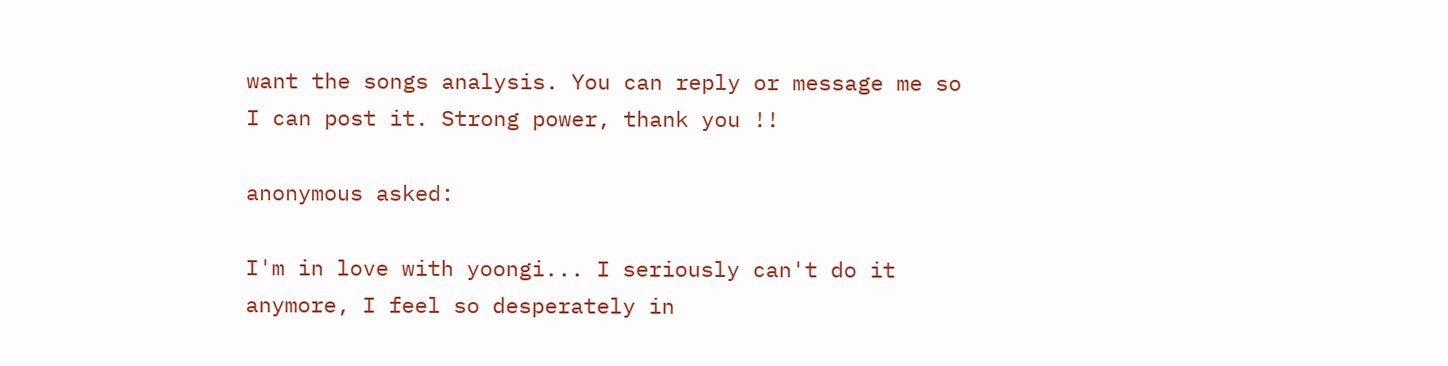want the songs analysis. You can reply or message me so I can post it. Strong power, thank you !!

anonymous asked:

I'm in love with yoongi... I seriously can't do it anymore, I feel so desperately in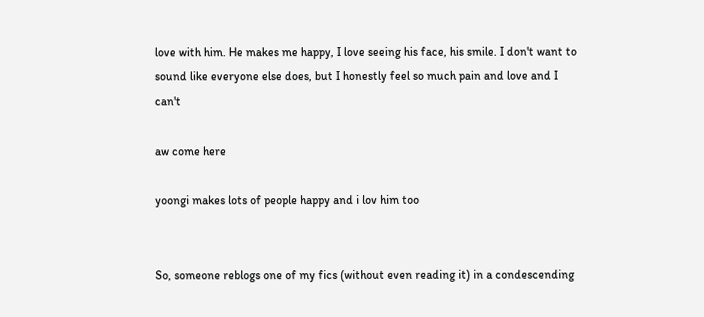love with him. He makes me happy, I love seeing his face, his smile. I don't want to sound like everyone else does, but I honestly feel so much pain and love and I can't

aw come here

yoongi makes lots of people happy and i lov him too


So, someone reblogs one of my fics (without even reading it) in a condescending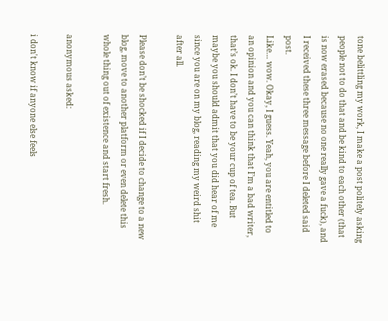tone belittling my work, I make a post politely asking people not to do that and be kind to each other (that is now erased because no one really gave a fuck), and I received these three message before I deleted said post.
Like… wow. Okay, I guess. Yeah, you are entitled to an opinion and you can think that I’m a bad writer, that’s ok. I don’t have to be your cup of tea. But maybe you should admit that you did hear of me since you are on my blog, reading my weird shit after all.

Please don’t be shocked if I decide to change to a new blog, move to another platform or even delete this whole thing out of existence and start fresh.

anonymous asked:

i don't know if anyone else feels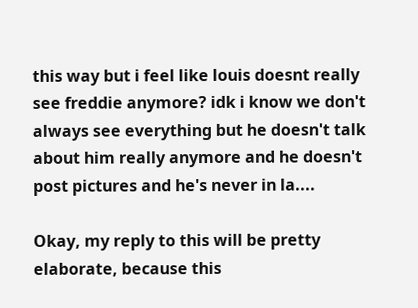this way but i feel like louis doesnt really see freddie anymore? idk i know we don't always see everything but he doesn't talk about him really anymore and he doesn't post pictures and he's never in la....

Okay, my reply to this will be pretty elaborate, because this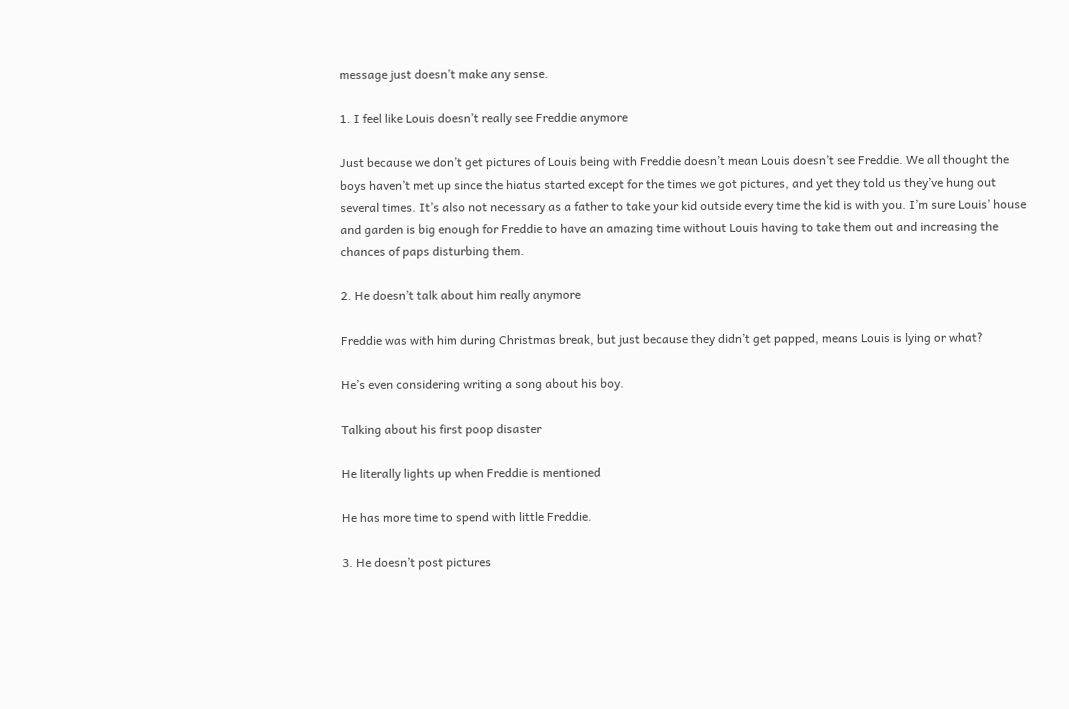message just doesn’t make any sense.

1. I feel like Louis doesn’t really see Freddie anymore

Just because we don’t get pictures of Louis being with Freddie doesn’t mean Louis doesn’t see Freddie. We all thought the boys haven’t met up since the hiatus started except for the times we got pictures, and yet they told us they’ve hung out several times. It’s also not necessary as a father to take your kid outside every time the kid is with you. I’m sure Louis’ house and garden is big enough for Freddie to have an amazing time without Louis having to take them out and increasing the chances of paps disturbing them.

2. He doesn’t talk about him really anymore

Freddie was with him during Christmas break, but just because they didn’t get papped, means Louis is lying or what?

He’s even considering writing a song about his boy.

Talking about his first poop disaster

He literally lights up when Freddie is mentioned

He has more time to spend with little Freddie.

3. He doesn’t post pictures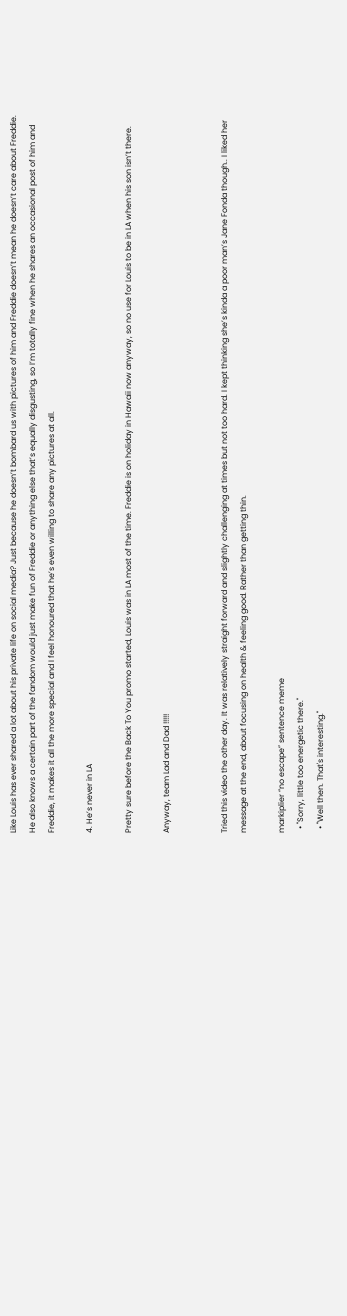Like Louis has ever shared a lot about his private life on social media? Just because he doesn’t bombard us with pictures of him and Freddie doesn’t mean he doesn’t care about Freddie. He also knows a certain part of the fandom would just make fun of Freddie or anything else that’s equally disgusting, so I’m totally fine when he shares an occasional post of him and Freddie, it makes it all the more special and I feel honoured that he’s even willing to share any pictures at all.

4. He’s never in LA

Pretty sure before the Back To You promo started, Louis was in LA most of the time. Freddie is on holiday in Hawaii now anyway, so no use for Louis to be in LA when his son isn’t there.

Anyway, team Lad and Dad !!!!!


Tried this video the other day. It was relatively straight forward and slightly challenging at times but not too hard. I kept thinking she’s kinda a poor man’s Jane Fonda though.. I liked her message at the end, about focusing on health & feeling good. Rather than getting thin.

markiplier “no escape” sentence meme
  • "Sorry, little too energetic there."
  • "Well then. That's interesting."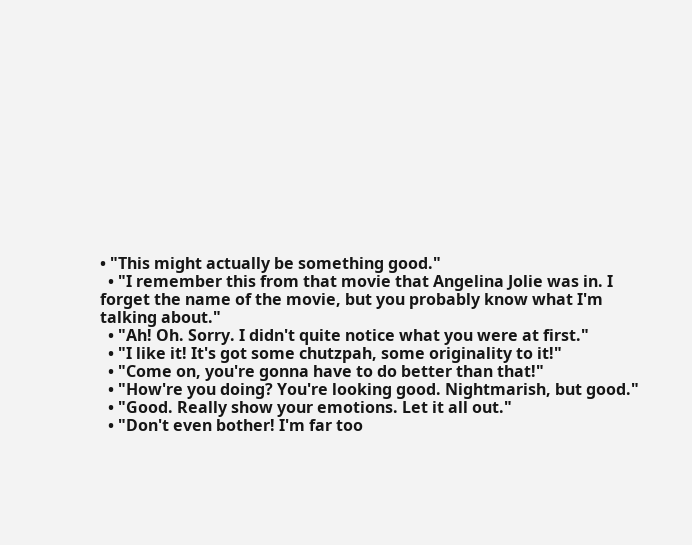• "This might actually be something good."
  • "I remember this from that movie that Angelina Jolie was in. I forget the name of the movie, but you probably know what I'm talking about."
  • "Ah! Oh. Sorry. I didn't quite notice what you were at first."
  • "I like it! It's got some chutzpah, some originality to it!"
  • "Come on, you're gonna have to do better than that!"
  • "How're you doing? You're looking good. Nightmarish, but good."
  • "Good. Really show your emotions. Let it all out."
  • "Don't even bother! I'm far too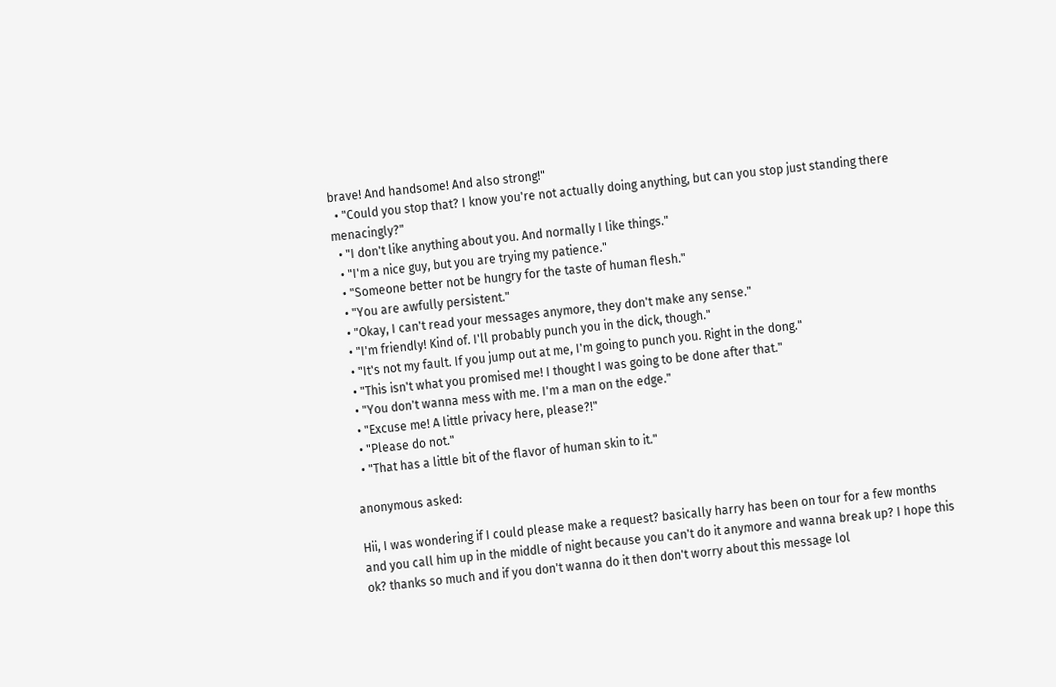brave! And handsome! And also strong!"
  • "Could you stop that? I know you're not actually doing anything, but can you stop just standing there menacingly?"
  • "I don't like anything about you. And normally I like things."
  • "I'm a nice guy, but you are trying my patience."
  • "Someone better not be hungry for the taste of human flesh."
  • "You are awfully persistent."
  • "Okay, I can't read your messages anymore, they don't make any sense."
  • "I'm friendly! Kind of. I'll probably punch you in the dick, though."
  • "It's not my fault. If you jump out at me, I'm going to punch you. Right in the dong."
  • "This isn't what you promised me! I thought I was going to be done after that."
  • "You don't wanna mess with me. I'm a man on the edge."
  • "Excuse me! A little privacy here, please?!"
  • "Please do not."
  • "That has a little bit of the flavor of human skin to it."

anonymous asked:

Hii, I was wondering if I could please make a request? basically harry has been on tour for a few months and you call him up in the middle of night because you can't do it anymore and wanna break up? I hope this ok? thanks so much and if you don't wanna do it then don't worry about this message lol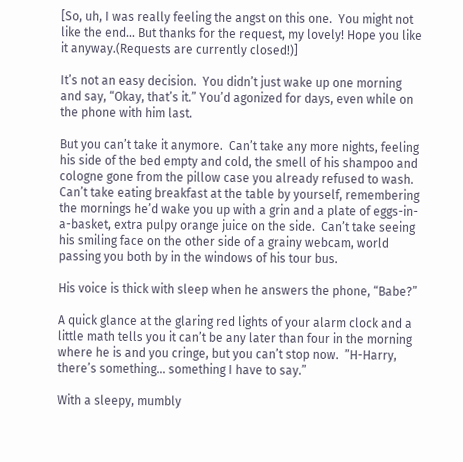[So, uh, I was really feeling the angst on this one.  You might not like the end… But thanks for the request, my lovely! Hope you like it anyway.(Requests are currently closed!)]

It’s not an easy decision.  You didn’t just wake up one morning and say, “Okay, that’s it.” You’d agonized for days, even while on the phone with him last.

But you can’t take it anymore.  Can’t take any more nights, feeling his side of the bed empty and cold, the smell of his shampoo and cologne gone from the pillow case you already refused to wash.  Can’t take eating breakfast at the table by yourself, remembering the mornings he’d wake you up with a grin and a plate of eggs-in-a-basket, extra pulpy orange juice on the side.  Can’t take seeing his smiling face on the other side of a grainy webcam, world passing you both by in the windows of his tour bus.

His voice is thick with sleep when he answers the phone, “Babe?”

A quick glance at the glaring red lights of your alarm clock and a little math tells you it can’t be any later than four in the morning where he is and you cringe, but you can’t stop now.  ”H-Harry, there’s something… something I have to say.”

With a sleepy, mumbly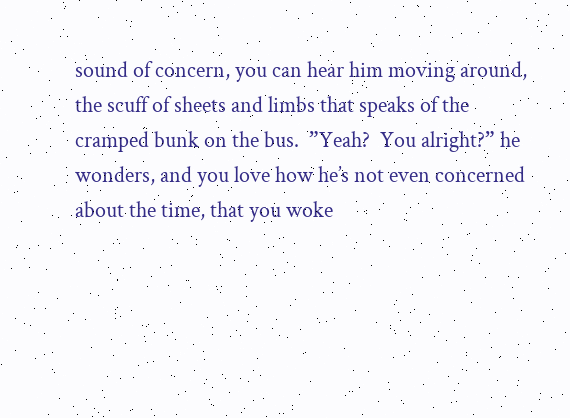sound of concern, you can hear him moving around, the scuff of sheets and limbs that speaks of the cramped bunk on the bus.  ”Yeah?  You alright?” he wonders, and you love how he’s not even concerned about the time, that you woke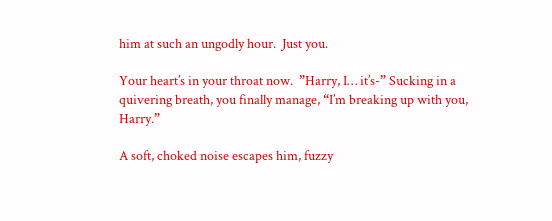him at such an ungodly hour.  Just you.

Your heart’s in your throat now.  ”Harry, I… it’s-” Sucking in a quivering breath, you finally manage, “I’m breaking up with you, Harry.”

A soft, choked noise escapes him, fuzzy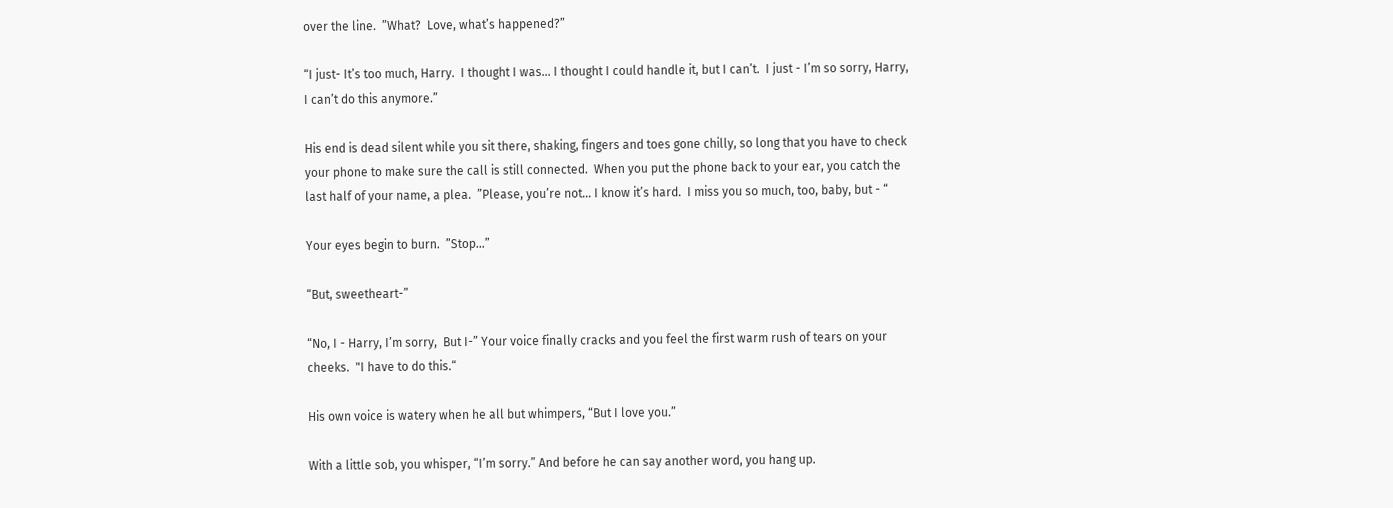over the line.  ”What?  Love, what’s happened?”

“I just- It’s too much, Harry.  I thought I was… I thought I could handle it, but I can’t.  I just - I’m so sorry, Harry, I can’t do this anymore.”

His end is dead silent while you sit there, shaking, fingers and toes gone chilly, so long that you have to check your phone to make sure the call is still connected.  When you put the phone back to your ear, you catch the last half of your name, a plea.  ”Please, you’re not… I know it’s hard.  I miss you so much, too, baby, but - “

Your eyes begin to burn.  ”Stop…”

“But, sweetheart-”

“No, I - Harry, I’m sorry,  But I-” Your voice finally cracks and you feel the first warm rush of tears on your cheeks.  "I have to do this.“

His own voice is watery when he all but whimpers, “But I love you.”

With a little sob, you whisper, “I’m sorry.” And before he can say another word, you hang up.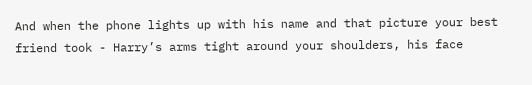And when the phone lights up with his name and that picture your best friend took - Harry’s arms tight around your shoulders, his face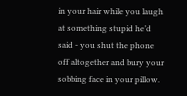in your hair while you laugh at something stupid he’d said - you shut the phone off altogether and bury your sobbing face in your pillow.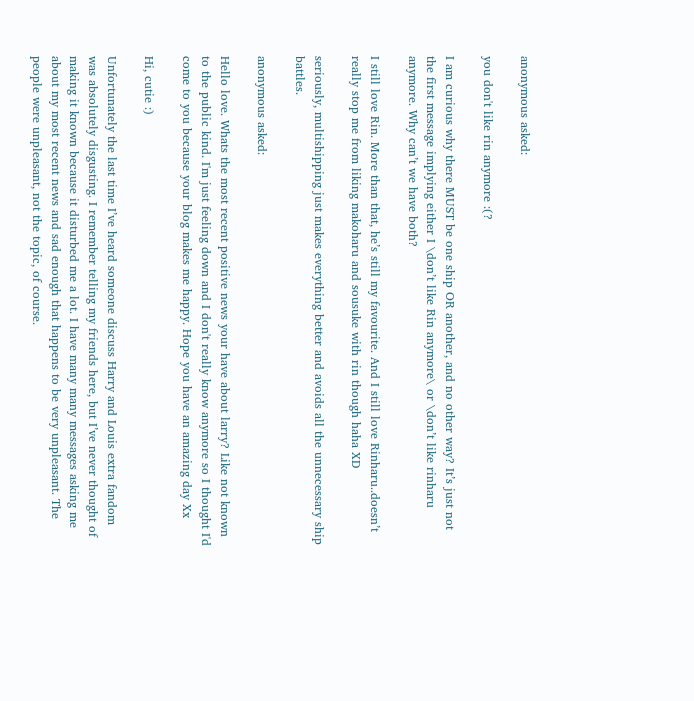anonymous asked:

you don't like rin anymore :(?

I am curious why there MUST be one ship OR another, and no other way? It’s just not the first message implying either I \don’t like Rin anymore\ or \don’t like rinharu anymore. Why can’t we have both?

I still love Rin. More than that, he’s still my favourite. And I still love Rinharu..doesn’t really stop me from liking makoharu and sousuke with rin though haha XD

seriously, multishipping just makes everything better and avoids all the unnecessary ship battles.

anonymous asked:

Hello love. Whats the most recent positive news your have about larry? Like not known to the public kind. I'm just feeling down and I don't really know anymore so I thought I'd come to you because your blog makes me happy. Hope you have an amazing day Xx

Hi, cutie :)

Unfortunately the last time I’ve heard someone discuss Harry and Louis extra fandom was absolutely disgusting. I remember telling my friends here, but I’ve never thought of making it known because it disturbed me a lot. I have many many messages asking me about my most recent news and sad enough that happens to be very unpleasant. The people were unpleasant, not the topic, of course.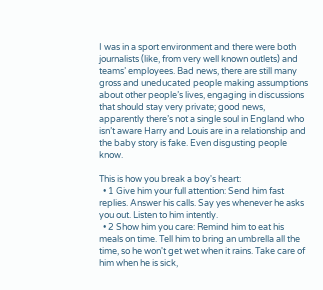I was in a sport environment and there were both journalists (like, from very well known outlets) and teams’ employees. Bad news, there are still many gross and uneducated people making assumptions about other people’s lives, engaging in discussions that should stay very private; good news, apparently there’s not a single soul in England who isn’t aware Harry and Louis are in a relationship and the baby story is fake. Even disgusting people know.

This is how you break a boy's heart:
  • 1 Give him your full attention: Send him fast replies. Answer his calls. Say yes whenever he asks you out. Listen to him intently.
  • 2 Show him you care: Remind him to eat his meals on time. Tell him to bring an umbrella all the time, so he won't get wet when it rains. Take care of him when he is sick,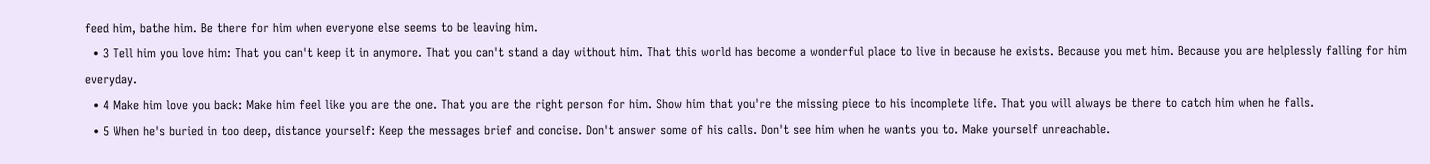feed him, bathe him. Be there for him when everyone else seems to be leaving him.
  • 3 Tell him you love him: That you can't keep it in anymore. That you can't stand a day without him. That this world has become a wonderful place to live in because he exists. Because you met him. Because you are helplessly falling for him everyday.
  • 4 Make him love you back: Make him feel like you are the one. That you are the right person for him. Show him that you're the missing piece to his incomplete life. That you will always be there to catch him when he falls.
  • 5 When he's buried in too deep, distance yourself: Keep the messages brief and concise. Don't answer some of his calls. Don't see him when he wants you to. Make yourself unreachable.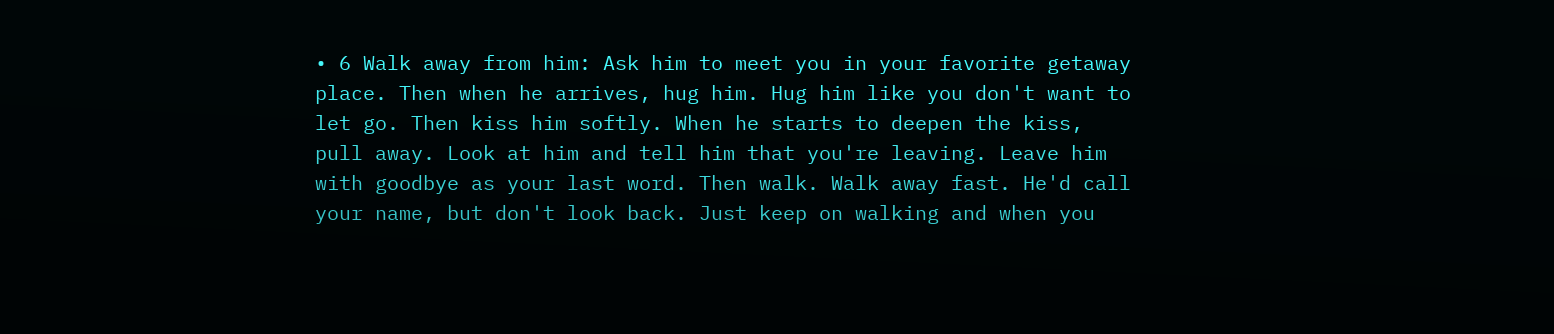• 6 Walk away from him: Ask him to meet you in your favorite getaway place. Then when he arrives, hug him. Hug him like you don't want to let go. Then kiss him softly. When he starts to deepen the kiss, pull away. Look at him and tell him that you're leaving. Leave him with goodbye as your last word. Then walk. Walk away fast. He'd call your name, but don't look back. Just keep on walking and when you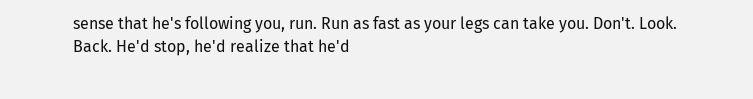sense that he's following you, run. Run as fast as your legs can take you. Don't. Look. Back. He'd stop, he'd realize that he'd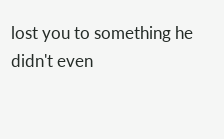lost you to something he didn't even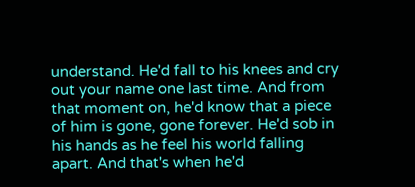understand. He'd fall to his knees and cry out your name one last time. And from that moment on, he'd know that a piece of him is gone, gone forever. He'd sob in his hands as he feel his world falling apart. And that's when he'd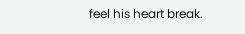feel his heart break.